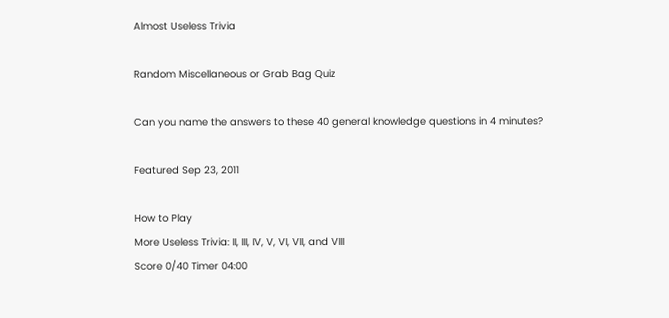Almost Useless Trivia

Random Miscellaneous or Grab Bag Quiz

Can you name the answers to these 40 general knowledge questions in 4 minutes?

Featured Sep 23, 2011

How to Play
More Useless Trivia: II, III, IV, V, VI, VII, and VIII
Score 0/40 Timer 04:00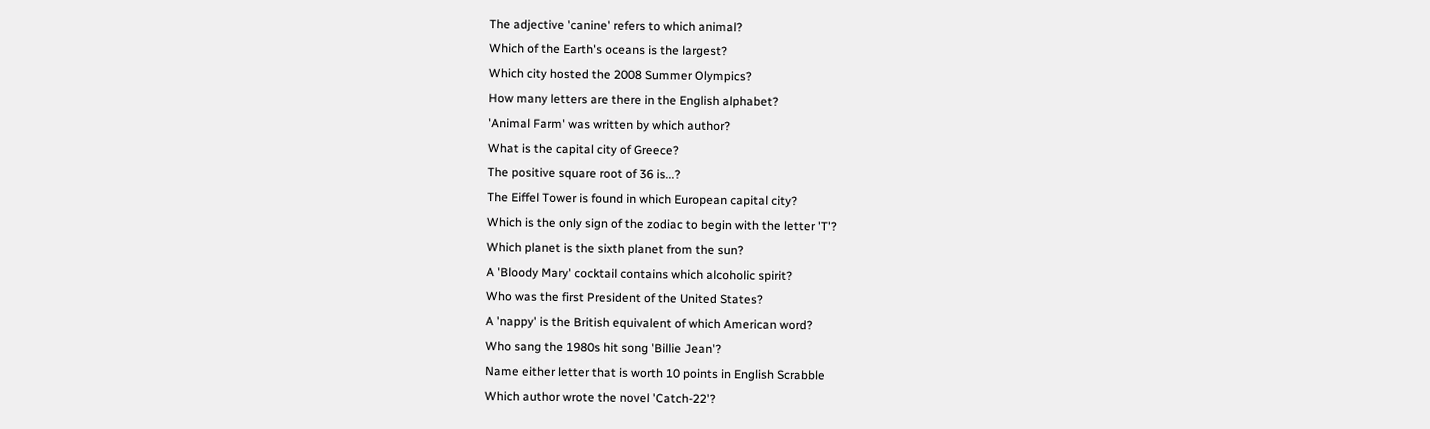The adjective 'canine' refers to which animal?
Which of the Earth's oceans is the largest?
Which city hosted the 2008 Summer Olympics?
How many letters are there in the English alphabet?
'Animal Farm' was written by which author?
What is the capital city of Greece?
The positive square root of 36 is...?
The Eiffel Tower is found in which European capital city?
Which is the only sign of the zodiac to begin with the letter 'T'?
Which planet is the sixth planet from the sun?
A 'Bloody Mary' cocktail contains which alcoholic spirit?
Who was the first President of the United States?
A 'nappy' is the British equivalent of which American word?
Who sang the 1980s hit song 'Billie Jean'?
Name either letter that is worth 10 points in English Scrabble
Which author wrote the novel 'Catch-22'?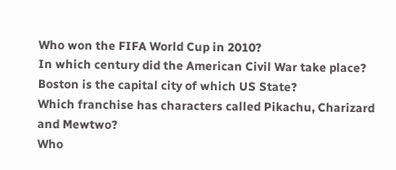Who won the FIFA World Cup in 2010?
In which century did the American Civil War take place?
Boston is the capital city of which US State?
Which franchise has characters called Pikachu, Charizard and Mewtwo?
Who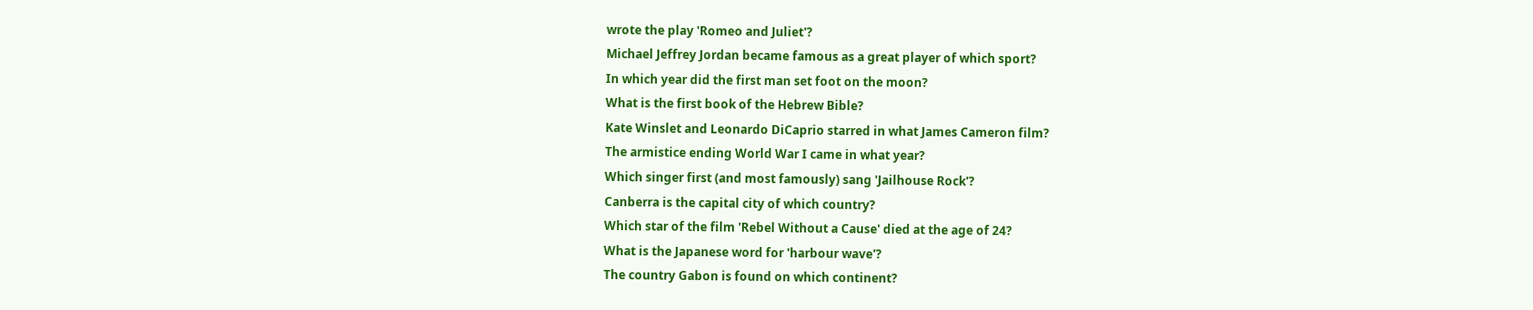wrote the play 'Romeo and Juliet'?
Michael Jeffrey Jordan became famous as a great player of which sport?
In which year did the first man set foot on the moon?
What is the first book of the Hebrew Bible?
Kate Winslet and Leonardo DiCaprio starred in what James Cameron film?
The armistice ending World War I came in what year?
Which singer first (and most famously) sang 'Jailhouse Rock'?
Canberra is the capital city of which country?
Which star of the film 'Rebel Without a Cause' died at the age of 24?
What is the Japanese word for 'harbour wave'?
The country Gabon is found on which continent?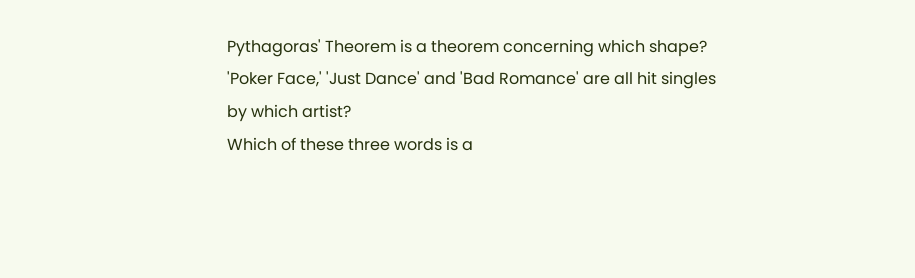Pythagoras' Theorem is a theorem concerning which shape?
'Poker Face,' 'Just Dance' and 'Bad Romance' are all hit singles by which artist?
Which of these three words is a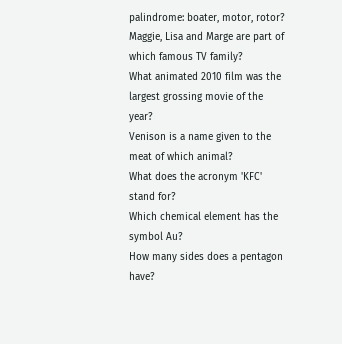palindrome: boater, motor, rotor?
Maggie, Lisa and Marge are part of which famous TV family?
What animated 2010 film was the largest grossing movie of the year?
Venison is a name given to the meat of which animal?
What does the acronym 'KFC' stand for?
Which chemical element has the symbol Au?
How many sides does a pentagon have?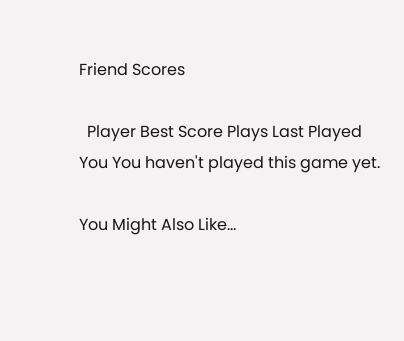Friend Scores

  Player Best Score Plays Last Played
You You haven't played this game yet.

You Might Also Like...